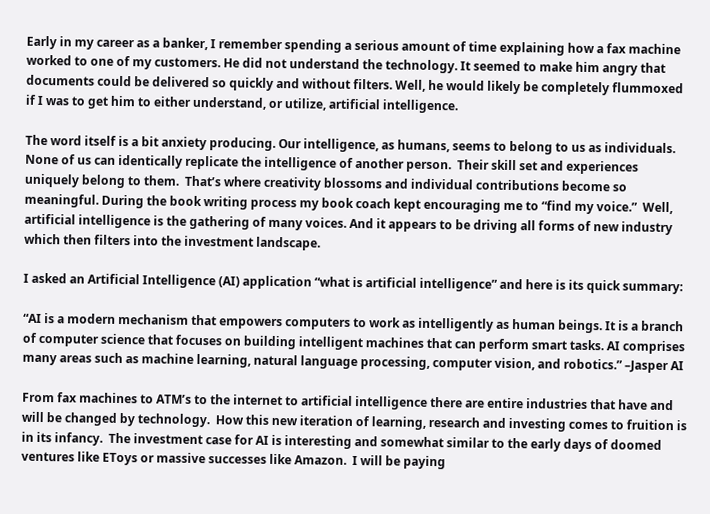Early in my career as a banker, I remember spending a serious amount of time explaining how a fax machine worked to one of my customers. He did not understand the technology. It seemed to make him angry that documents could be delivered so quickly and without filters. Well, he would likely be completely flummoxed if I was to get him to either understand, or utilize, artificial intelligence.

The word itself is a bit anxiety producing. Our intelligence, as humans, seems to belong to us as individuals.  None of us can identically replicate the intelligence of another person.  Their skill set and experiences uniquely belong to them.  That’s where creativity blossoms and individual contributions become so meaningful. During the book writing process my book coach kept encouraging me to “find my voice.”  Well, artificial intelligence is the gathering of many voices. And it appears to be driving all forms of new industry which then filters into the investment landscape.

I asked an Artificial Intelligence (AI) application “what is artificial intelligence” and here is its quick summary:

“AI is a modern mechanism that empowers computers to work as intelligently as human beings. It is a branch of computer science that focuses on building intelligent machines that can perform smart tasks. AI comprises many areas such as machine learning, natural language processing, computer vision, and robotics.” –Jasper AI

From fax machines to ATM’s to the internet to artificial intelligence there are entire industries that have and will be changed by technology.  How this new iteration of learning, research and investing comes to fruition is in its infancy.  The investment case for AI is interesting and somewhat similar to the early days of doomed ventures like EToys or massive successes like Amazon.  I will be paying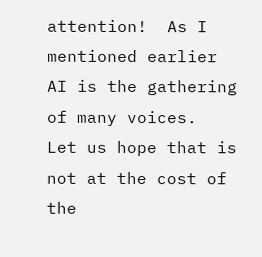attention!  As I mentioned earlier AI is the gathering of many voices.  Let us hope that is not at the cost of the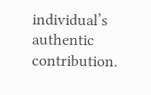individual’s authentic contribution.